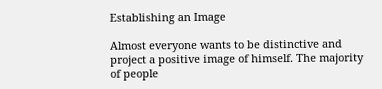Establishing an Image

Almost everyone wants to be distinctive and project a positive image of himself. The majority of people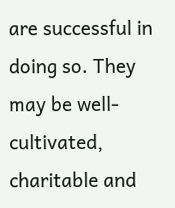are successful in doing so. They may be well-cultivated, charitable and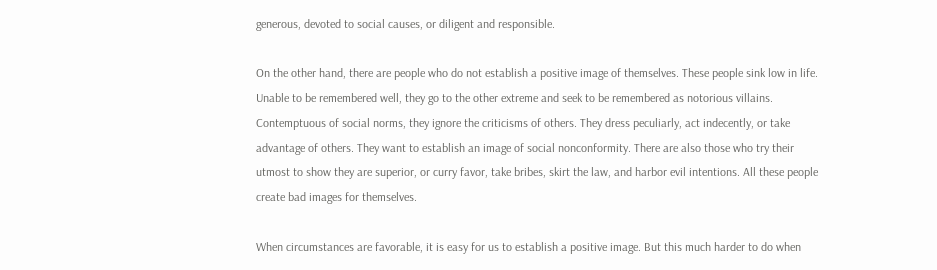generous, devoted to social causes, or diligent and responsible.

On the other hand, there are people who do not establish a positive image of themselves. These people sink low in life. Unable to be remembered well, they go to the other extreme and seek to be remembered as notorious villains. Contemptuous of social norms, they ignore the criticisms of others. They dress peculiarly, act indecently, or take advantage of others. They want to establish an image of social nonconformity. There are also those who try their utmost to show they are superior, or curry favor, take bribes, skirt the law, and harbor evil intentions. All these people create bad images for themselves.

When circumstances are favorable, it is easy for us to establish a positive image. But this much harder to do when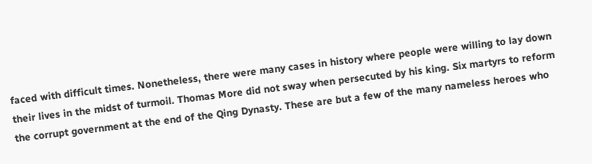faced with difficult times. Nonetheless, there were many cases in history where people were willing to lay down their lives in the midst of turmoil. Thomas More did not sway when persecuted by his king. Six martyrs to reform the corrupt government at the end of the Qing Dynasty. These are but a few of the many nameless heroes who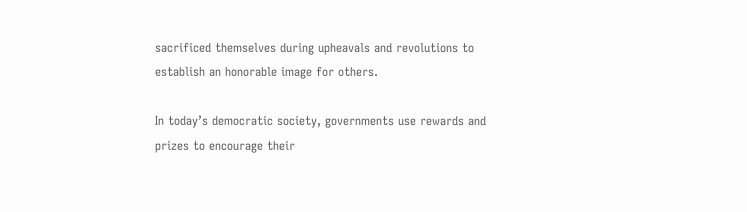sacrificed themselves during upheavals and revolutions to establish an honorable image for others.

In today’s democratic society, governments use rewards and prizes to encourage their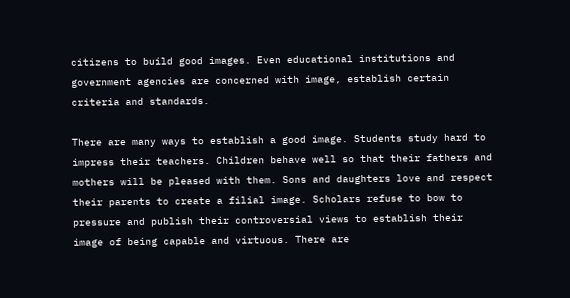citizens to build good images. Even educational institutions and government agencies are concerned with image, establish certain criteria and standards.

There are many ways to establish a good image. Students study hard to impress their teachers. Children behave well so that their fathers and mothers will be pleased with them. Sons and daughters love and respect their parents to create a filial image. Scholars refuse to bow to pressure and publish their controversial views to establish their image of being capable and virtuous. There are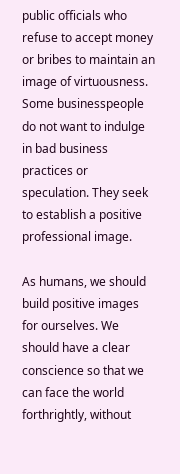public officials who refuse to accept money or bribes to maintain an image of virtuousness. Some businesspeople do not want to indulge in bad business practices or speculation. They seek to establish a positive professional image.

As humans, we should build positive images for ourselves. We should have a clear conscience so that we can face the world forthrightly, without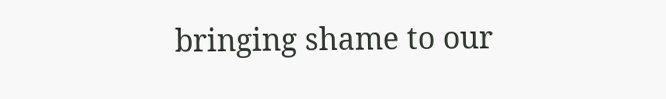bringing shame to our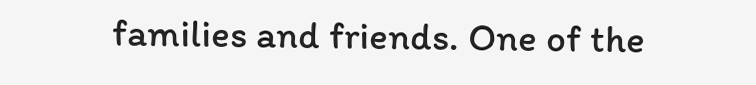families and friends. One of the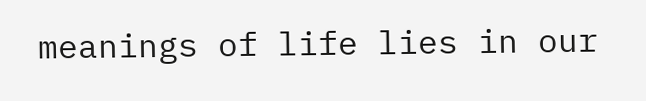meanings of life lies in our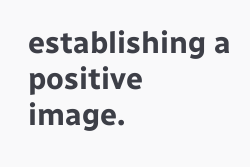establishing a positive image.